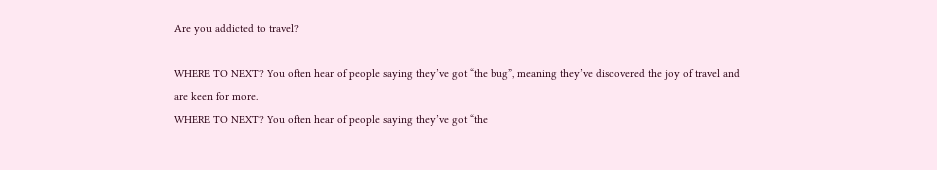Are you addicted to travel?

WHERE TO NEXT? You often hear of people saying they’ve got “the bug”, meaning they’ve discovered the joy of travel and are keen for more.
WHERE TO NEXT? You often hear of people saying they’ve got “the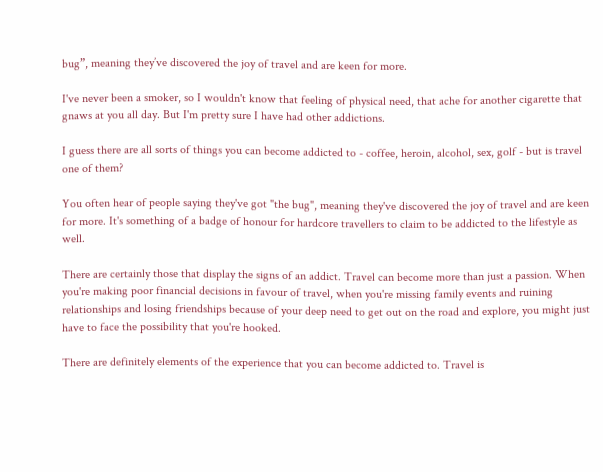bug”, meaning they’ve discovered the joy of travel and are keen for more.

I've never been a smoker, so I wouldn't know that feeling of physical need, that ache for another cigarette that gnaws at you all day. But I'm pretty sure I have had other addictions.

I guess there are all sorts of things you can become addicted to - coffee, heroin, alcohol, sex, golf - but is travel one of them?

You often hear of people saying they've got "the bug", meaning they've discovered the joy of travel and are keen for more. It's something of a badge of honour for hardcore travellers to claim to be addicted to the lifestyle as well.

There are certainly those that display the signs of an addict. Travel can become more than just a passion. When you're making poor financial decisions in favour of travel, when you're missing family events and ruining relationships and losing friendships because of your deep need to get out on the road and explore, you might just have to face the possibility that you're hooked.

There are definitely elements of the experience that you can become addicted to. Travel is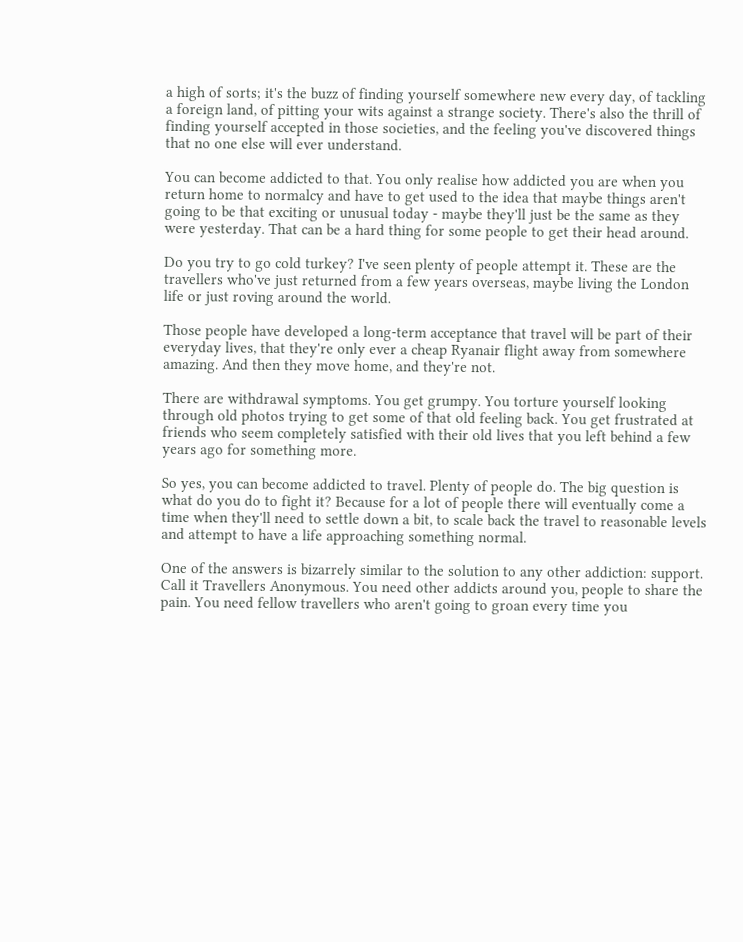a high of sorts; it's the buzz of finding yourself somewhere new every day, of tackling a foreign land, of pitting your wits against a strange society. There's also the thrill of finding yourself accepted in those societies, and the feeling you've discovered things that no one else will ever understand.

You can become addicted to that. You only realise how addicted you are when you return home to normalcy and have to get used to the idea that maybe things aren't going to be that exciting or unusual today - maybe they'll just be the same as they were yesterday. That can be a hard thing for some people to get their head around.

Do you try to go cold turkey? I've seen plenty of people attempt it. These are the travellers who've just returned from a few years overseas, maybe living the London life or just roving around the world.

Those people have developed a long-term acceptance that travel will be part of their everyday lives, that they're only ever a cheap Ryanair flight away from somewhere amazing. And then they move home, and they're not.

There are withdrawal symptoms. You get grumpy. You torture yourself looking through old photos trying to get some of that old feeling back. You get frustrated at friends who seem completely satisfied with their old lives that you left behind a few years ago for something more.

So yes, you can become addicted to travel. Plenty of people do. The big question is what do you do to fight it? Because for a lot of people there will eventually come a time when they'll need to settle down a bit, to scale back the travel to reasonable levels and attempt to have a life approaching something normal.

One of the answers is bizarrely similar to the solution to any other addiction: support. Call it Travellers Anonymous. You need other addicts around you, people to share the pain. You need fellow travellers who aren't going to groan every time you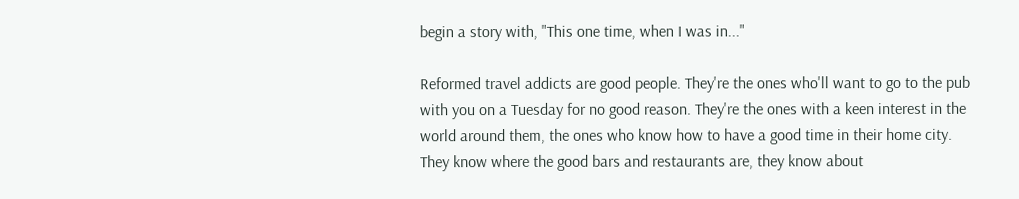begin a story with, "This one time, when I was in..."

Reformed travel addicts are good people. They're the ones who'll want to go to the pub with you on a Tuesday for no good reason. They're the ones with a keen interest in the world around them, the ones who know how to have a good time in their home city. They know where the good bars and restaurants are, they know about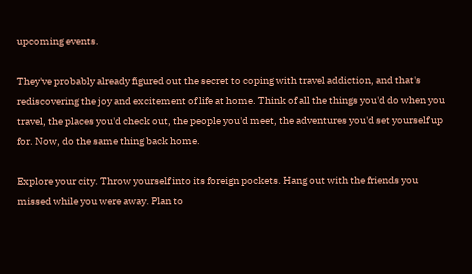upcoming events.

They've probably already figured out the secret to coping with travel addiction, and that's rediscovering the joy and excitement of life at home. Think of all the things you'd do when you travel, the places you'd check out, the people you'd meet, the adventures you'd set yourself up for. Now, do the same thing back home.

Explore your city. Throw yourself into its foreign pockets. Hang out with the friends you missed while you were away. Plan to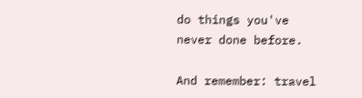do things you've never done before.

And remember: travel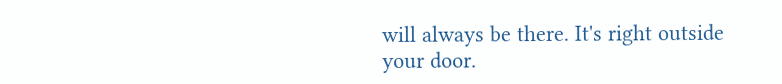will always be there. It's right outside your door.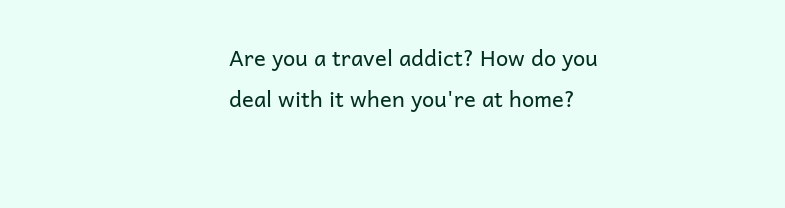Are you a travel addict? How do you deal with it when you're at home?